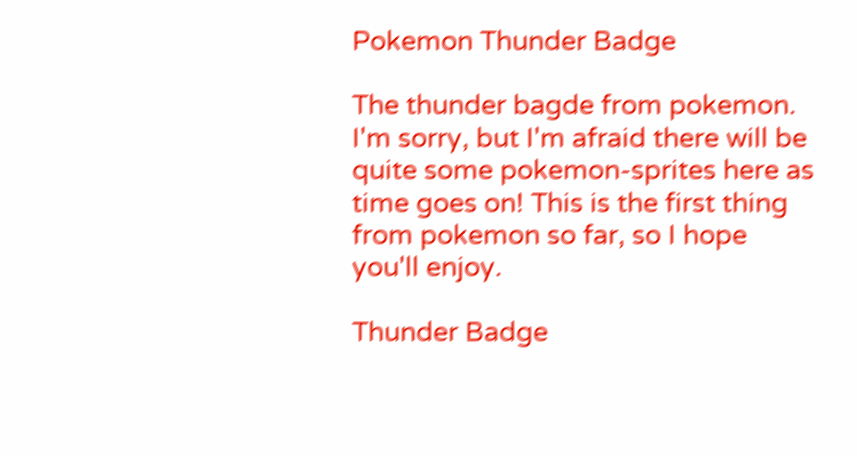Pokemon Thunder Badge

The thunder bagde from pokemon. I'm sorry, but I'm afraid there will be quite some pokemon-sprites here as time goes on! This is the first thing from pokemon so far, so I hope you'll enjoy.

Thunder Badge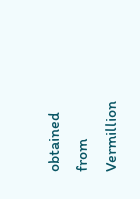obtained from Vermillion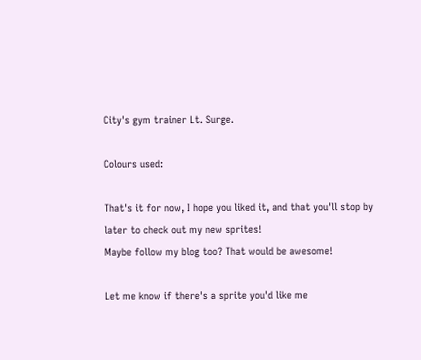City's gym trainer Lt. Surge.

Colours used:

That's it for now, I hope you liked it, and that you'll stop by later to check out my new sprites!
Maybe follow my blog too? That would be awesome!

Let me know if there's a sprite you'd like me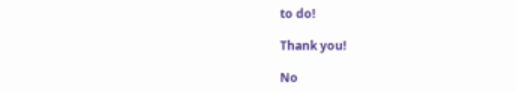to do!

Thank you!

No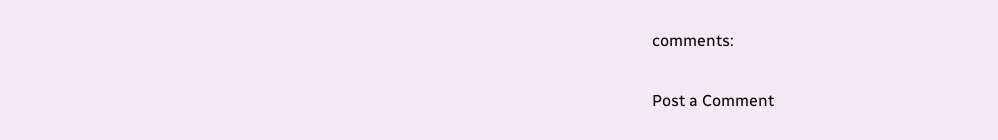comments:

Post a Comment